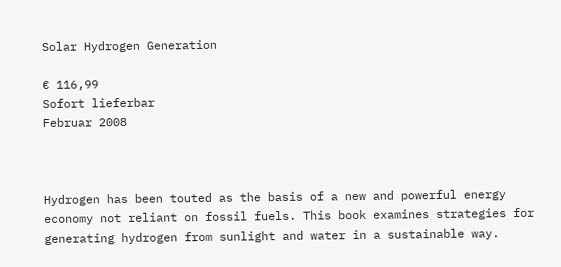Solar Hydrogen Generation

€ 116,99
Sofort lieferbar
Februar 2008



Hydrogen has been touted as the basis of a new and powerful energy economy not reliant on fossil fuels. This book examines strategies for generating hydrogen from sunlight and water in a sustainable way.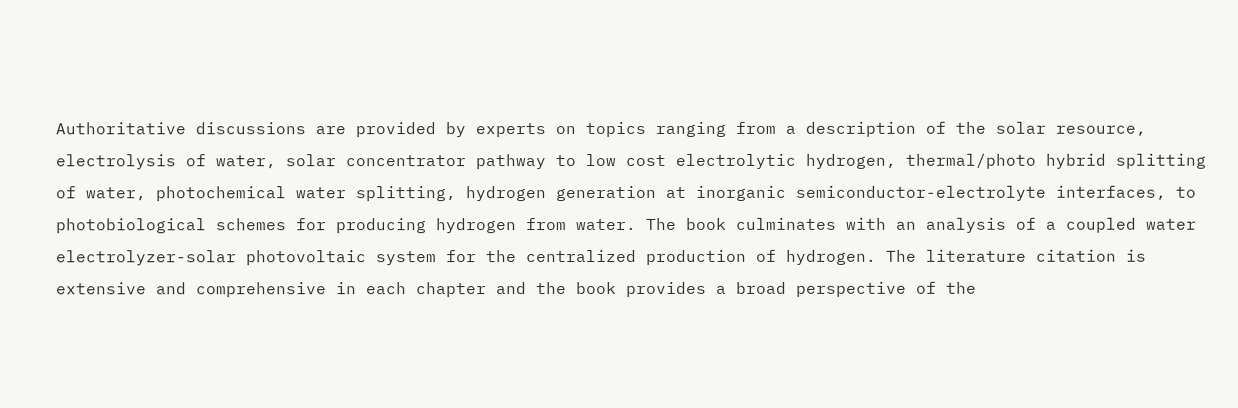Authoritative discussions are provided by experts on topics ranging from a description of the solar resource, electrolysis of water, solar concentrator pathway to low cost electrolytic hydrogen, thermal/photo hybrid splitting of water, photochemical water splitting, hydrogen generation at inorganic semiconductor-electrolyte interfaces, to photobiological schemes for producing hydrogen from water. The book culminates with an analysis of a coupled water electrolyzer-solar photovoltaic system for the centralized production of hydrogen. The literature citation is extensive and comprehensive in each chapter and the book provides a broad perspective of the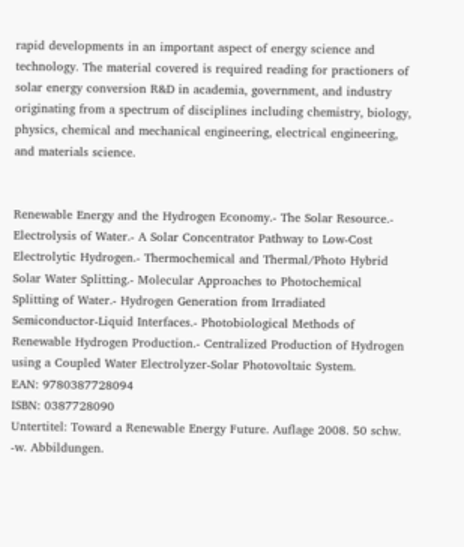rapid developments in an important aspect of energy science and technology. The material covered is required reading for practioners of solar energy conversion R&D in academia, government, and industry originating from a spectrum of disciplines including chemistry, biology, physics, chemical and mechanical engineering, electrical engineering, and materials science.


Renewable Energy and the Hydrogen Economy.- The Solar Resource.- Electrolysis of Water.- A Solar Concentrator Pathway to Low-Cost Electrolytic Hydrogen.- Thermochemical and Thermal/Photo Hybrid Solar Water Splitting.- Molecular Approaches to Photochemical Splitting of Water.- Hydrogen Generation from Irradiated Semiconductor-Liquid Interfaces.- Photobiological Methods of Renewable Hydrogen Production.- Centralized Production of Hydrogen using a Coupled Water Electrolyzer-Solar Photovoltaic System.
EAN: 9780387728094
ISBN: 0387728090
Untertitel: Toward a Renewable Energy Future. Auflage 2008. 50 schw. -w. Abbildungen.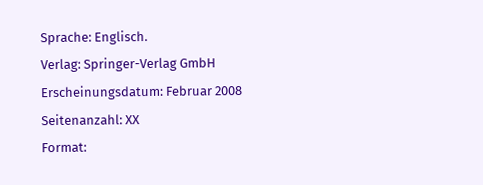Sprache: Englisch.
Verlag: Springer-Verlag GmbH
Erscheinungsdatum: Februar 2008
Seitenanzahl: XX
Format: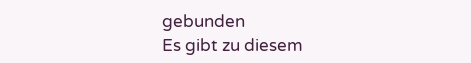gebunden
Es gibt zu diesem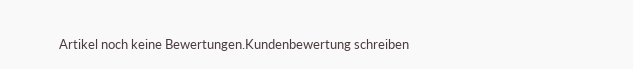Artikel noch keine Bewertungen.Kundenbewertung schreiben